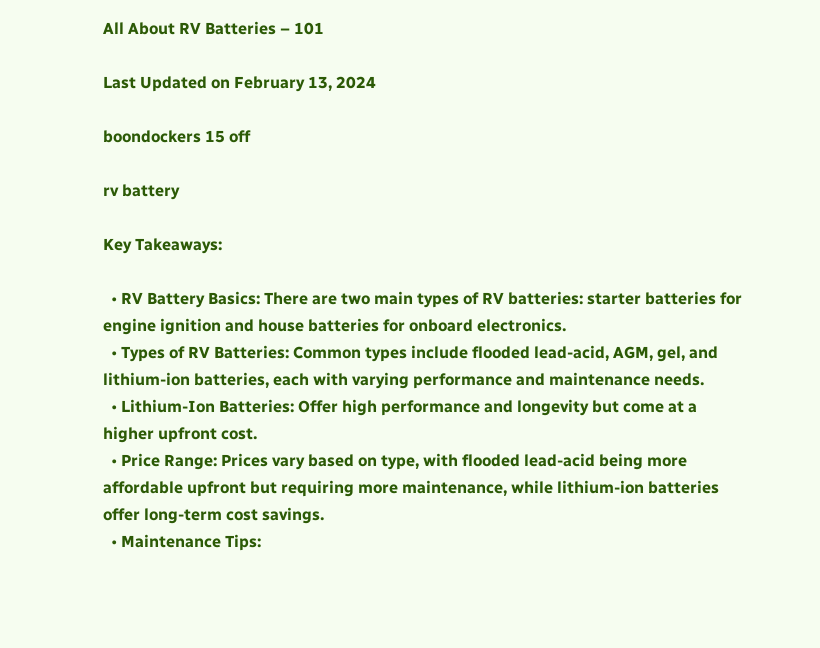All About RV Batteries – 101

Last Updated on February 13, 2024

boondockers 15 off

rv battery

Key Takeaways:

  • RV Battery Basics: There are two main types of RV batteries: starter batteries for engine ignition and house batteries for onboard electronics.
  • Types of RV Batteries: Common types include flooded lead-acid, AGM, gel, and lithium-ion batteries, each with varying performance and maintenance needs.
  • Lithium-Ion Batteries: Offer high performance and longevity but come at a higher upfront cost.
  • Price Range: Prices vary based on type, with flooded lead-acid being more affordable upfront but requiring more maintenance, while lithium-ion batteries offer long-term cost savings.
  • Maintenance Tips: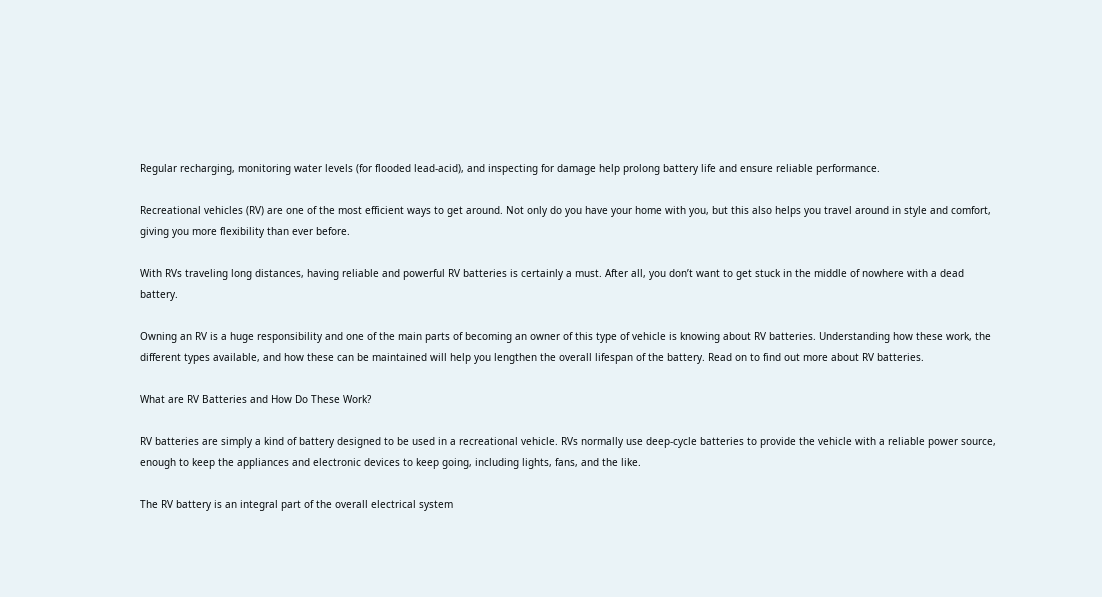Regular recharging, monitoring water levels (for flooded lead-acid), and inspecting for damage help prolong battery life and ensure reliable performance.

Recreational vehicles (RV) are one of the most efficient ways to get around. Not only do you have your home with you, but this also helps you travel around in style and comfort, giving you more flexibility than ever before.

With RVs traveling long distances, having reliable and powerful RV batteries is certainly a must. After all, you don’t want to get stuck in the middle of nowhere with a dead battery.

Owning an RV is a huge responsibility and one of the main parts of becoming an owner of this type of vehicle is knowing about RV batteries. Understanding how these work, the different types available, and how these can be maintained will help you lengthen the overall lifespan of the battery. Read on to find out more about RV batteries.

What are RV Batteries and How Do These Work?

RV batteries are simply a kind of battery designed to be used in a recreational vehicle. RVs normally use deep-cycle batteries to provide the vehicle with a reliable power source, enough to keep the appliances and electronic devices to keep going, including lights, fans, and the like.

The RV battery is an integral part of the overall electrical system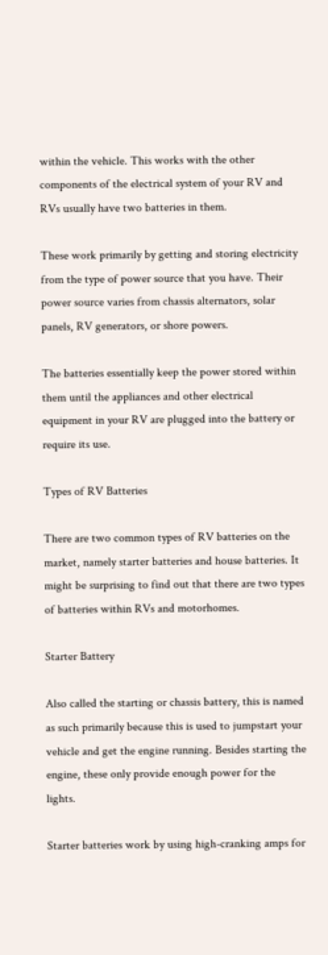within the vehicle. This works with the other components of the electrical system of your RV and RVs usually have two batteries in them.

These work primarily by getting and storing electricity from the type of power source that you have. Their power source varies from chassis alternators, solar panels, RV generators, or shore powers.

The batteries essentially keep the power stored within them until the appliances and other electrical equipment in your RV are plugged into the battery or require its use.

Types of RV Batteries

There are two common types of RV batteries on the market, namely starter batteries and house batteries. It might be surprising to find out that there are two types of batteries within RVs and motorhomes.

Starter Battery

Also called the starting or chassis battery, this is named as such primarily because this is used to jumpstart your vehicle and get the engine running. Besides starting the engine, these only provide enough power for the lights.

Starter batteries work by using high-cranking amps for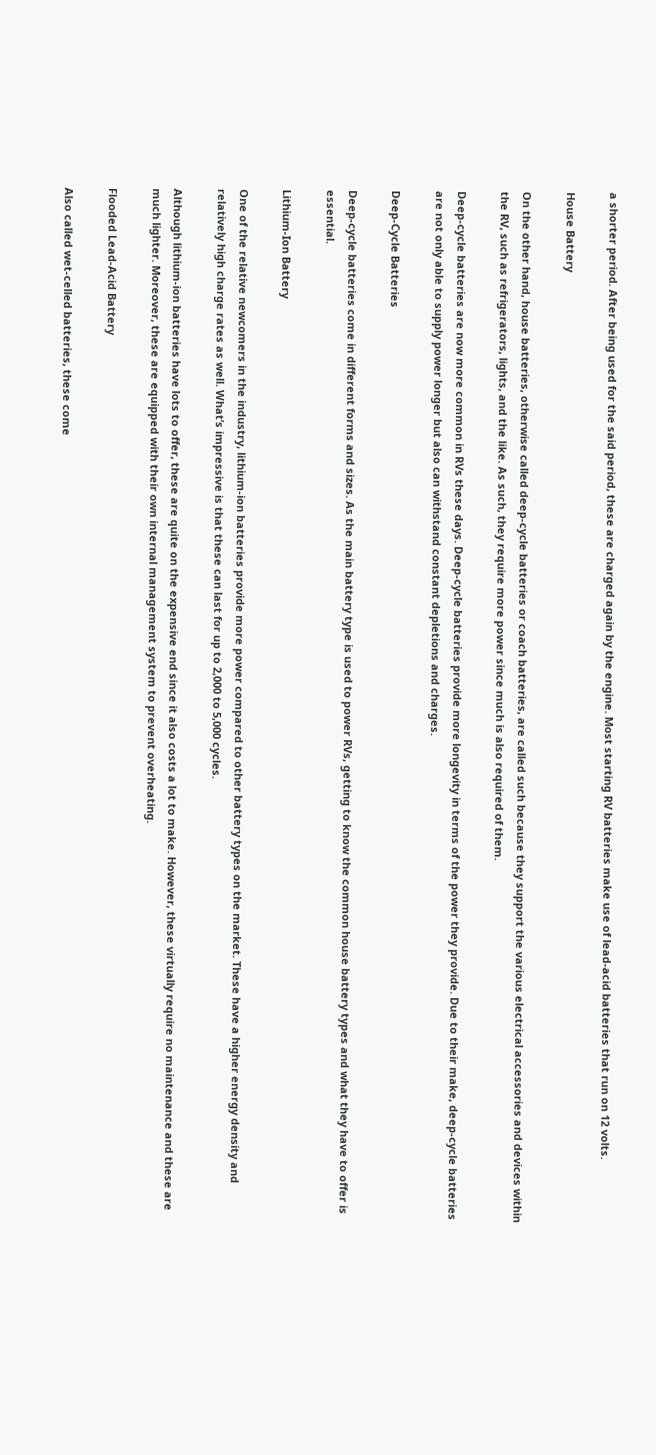a shorter period. After being used for the said period, these are charged again by the engine. Most starting RV batteries make use of lead-acid batteries that run on 12 volts.

House Battery

On the other hand, house batteries, otherwise called deep-cycle batteries or coach batteries, are called such because they support the various electrical accessories and devices within the RV, such as refrigerators, lights, and the like. As such, they require more power since much is also required of them.

Deep-cycle batteries are now more common in RVs these days. Deep-cycle batteries provide more longevity in terms of the power they provide. Due to their make, deep-cycle batteries are not only able to supply power longer but also can withstand constant depletions and charges.

Deep-Cycle Batteries

Deep-cycle batteries come in different forms and sizes. As the main battery type is used to power RVs, getting to know the common house battery types and what they have to offer is essential.

Lithium-Ion Battery

One of the relative newcomers in the industry, lithium-ion batteries provide more power compared to other battery types on the market. These have a higher energy density and relatively high charge rates as well. What’s impressive is that these can last for up to 2,000 to 5,000 cycles.

Although lithium-ion batteries have lots to offer, these are quite on the expensive end since it also costs a lot to make. However, these virtually require no maintenance and these are much lighter. Moreover, these are equipped with their own internal management system to prevent overheating.

Flooded Lead-Acid Battery

Also called wet-celled batteries, these come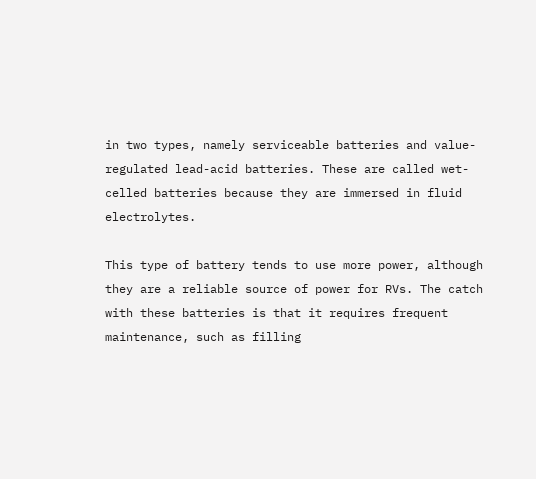in two types, namely serviceable batteries and value-regulated lead-acid batteries. These are called wet-celled batteries because they are immersed in fluid electrolytes.

This type of battery tends to use more power, although they are a reliable source of power for RVs. The catch with these batteries is that it requires frequent maintenance, such as filling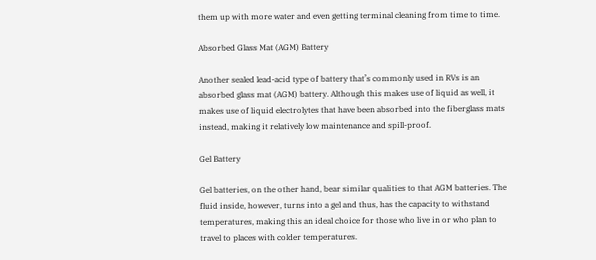them up with more water and even getting terminal cleaning from time to time.

Absorbed Glass Mat (AGM) Battery

Another sealed lead-acid type of battery that’s commonly used in RVs is an absorbed glass mat (AGM) battery. Although this makes use of liquid as well, it makes use of liquid electrolytes that have been absorbed into the fiberglass mats instead, making it relatively low maintenance and spill-proof.

Gel Battery

Gel batteries, on the other hand, bear similar qualities to that AGM batteries. The fluid inside, however, turns into a gel and thus, has the capacity to withstand temperatures, making this an ideal choice for those who live in or who plan to travel to places with colder temperatures.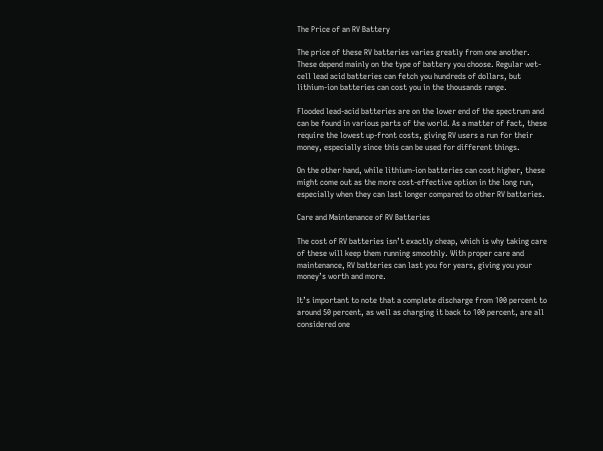The Price of an RV Battery

The price of these RV batteries varies greatly from one another. These depend mainly on the type of battery you choose. Regular wet-cell lead acid batteries can fetch you hundreds of dollars, but lithium-ion batteries can cost you in the thousands range.

Flooded lead-acid batteries are on the lower end of the spectrum and can be found in various parts of the world. As a matter of fact, these require the lowest up-front costs, giving RV users a run for their money, especially since this can be used for different things.

On the other hand, while lithium-ion batteries can cost higher, these might come out as the more cost-effective option in the long run, especially when they can last longer compared to other RV batteries.

Care and Maintenance of RV Batteries

The cost of RV batteries isn’t exactly cheap, which is why taking care of these will keep them running smoothly. With proper care and maintenance, RV batteries can last you for years, giving you your money’s worth and more.

It’s important to note that a complete discharge from 100 percent to around 50 percent, as well as charging it back to 100 percent, are all considered one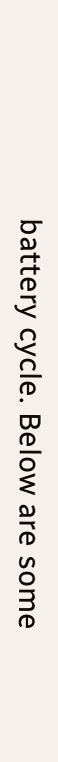battery cycle. Below are some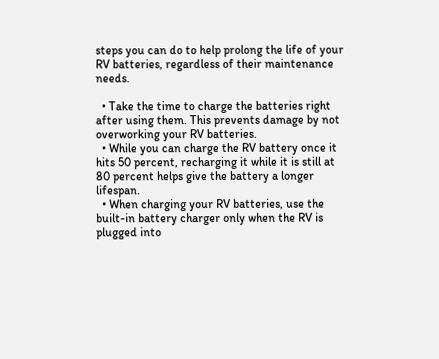steps you can do to help prolong the life of your RV batteries, regardless of their maintenance needs.

  • Take the time to charge the batteries right after using them. This prevents damage by not overworking your RV batteries.
  • While you can charge the RV battery once it hits 50 percent, recharging it while it is still at 80 percent helps give the battery a longer lifespan.
  • When charging your RV batteries, use the built-in battery charger only when the RV is plugged into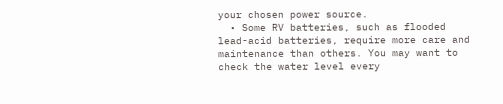your chosen power source.
  • Some RV batteries, such as flooded lead-acid batteries, require more care and maintenance than others. You may want to check the water level every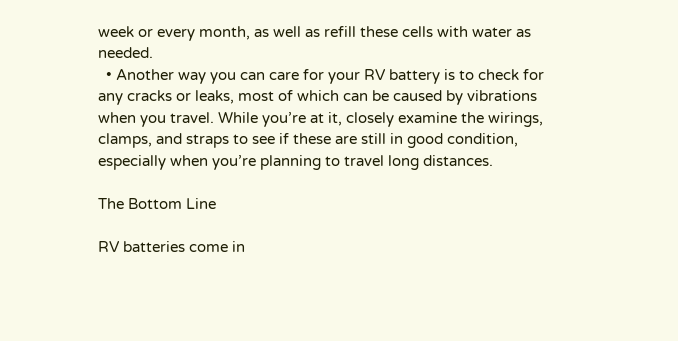week or every month, as well as refill these cells with water as needed.
  • Another way you can care for your RV battery is to check for any cracks or leaks, most of which can be caused by vibrations when you travel. While you’re at it, closely examine the wirings, clamps, and straps to see if these are still in good condition, especially when you’re planning to travel long distances.

The Bottom Line

RV batteries come in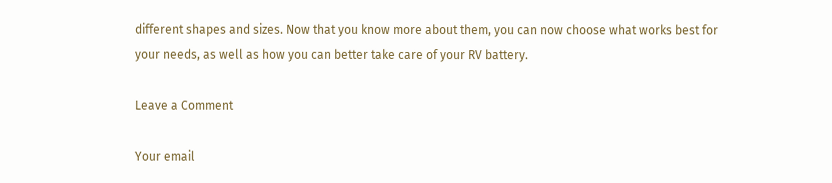different shapes and sizes. Now that you know more about them, you can now choose what works best for your needs, as well as how you can better take care of your RV battery.

Leave a Comment

Your email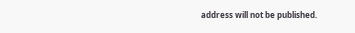address will not be published.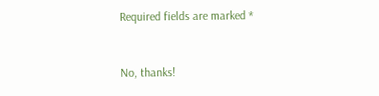Required fields are marked *


No, thanks!